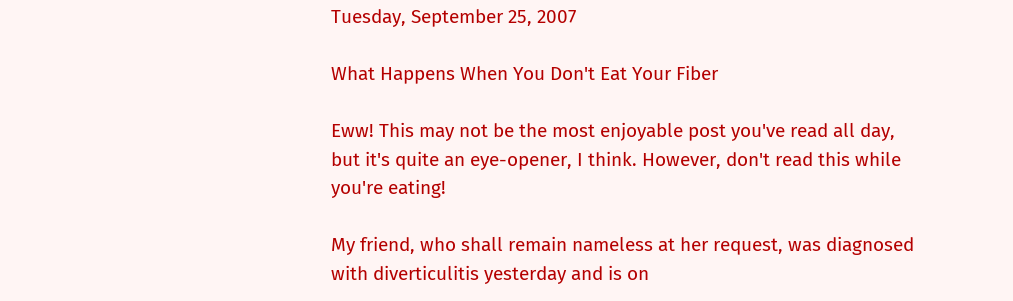Tuesday, September 25, 2007

What Happens When You Don't Eat Your Fiber

Eww! This may not be the most enjoyable post you've read all day, but it's quite an eye-opener, I think. However, don't read this while you're eating!

My friend, who shall remain nameless at her request, was diagnosed with diverticulitis yesterday and is on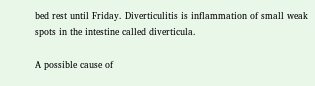bed rest until Friday. Diverticulitis is inflammation of small weak spots in the intestine called diverticula.

A possible cause of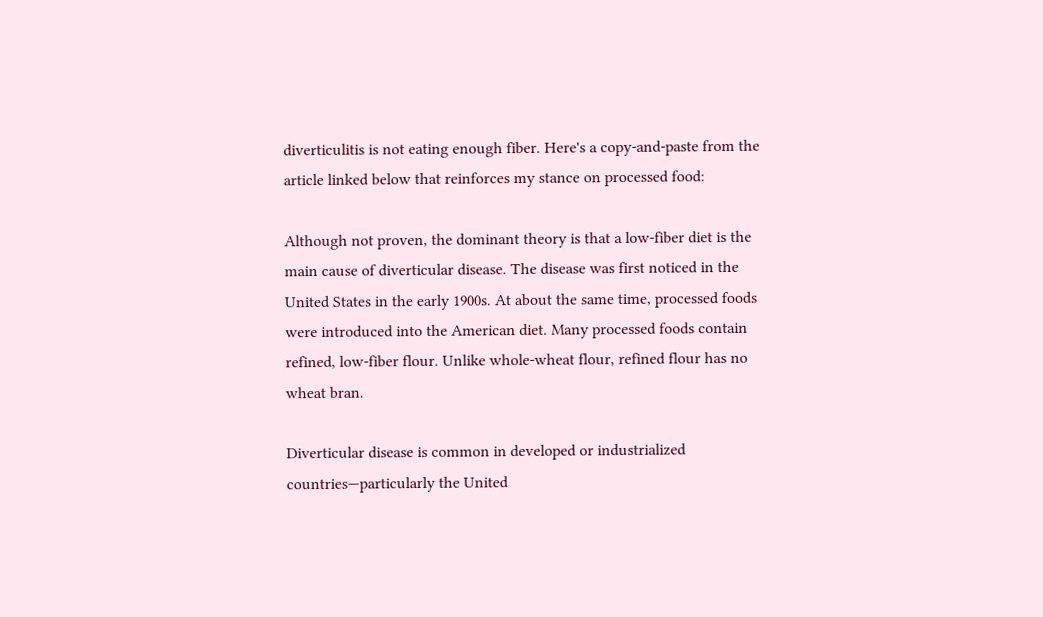diverticulitis is not eating enough fiber. Here's a copy-and-paste from the article linked below that reinforces my stance on processed food:

Although not proven, the dominant theory is that a low-fiber diet is the main cause of diverticular disease. The disease was first noticed in the United States in the early 1900s. At about the same time, processed foods were introduced into the American diet. Many processed foods contain refined, low-fiber flour. Unlike whole-wheat flour, refined flour has no wheat bran.

Diverticular disease is common in developed or industrialized countries—particularly the United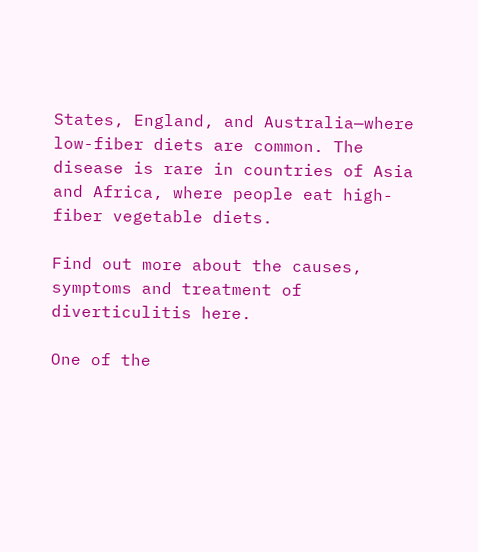States, England, and Australia—where low-fiber diets are common. The disease is rare in countries of Asia and Africa, where people eat high-fiber vegetable diets.

Find out more about the causes, symptoms and treatment of diverticulitis here.

One of the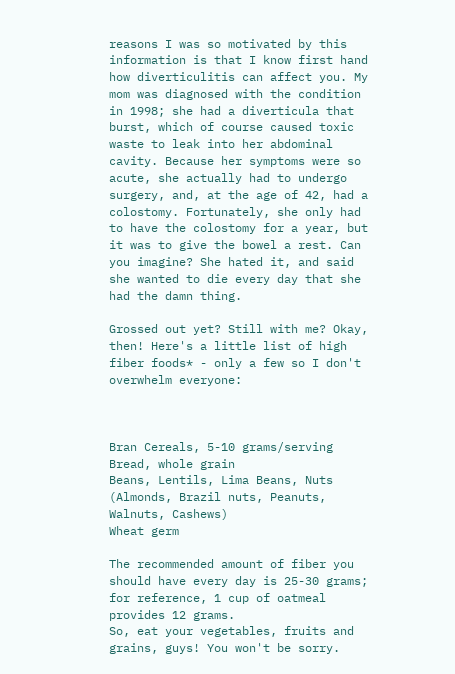reasons I was so motivated by this information is that I know first hand how diverticulitis can affect you. My mom was diagnosed with the condition in 1998; she had a diverticula that burst, which of course caused toxic waste to leak into her abdominal cavity. Because her symptoms were so acute, she actually had to undergo surgery, and, at the age of 42, had a colostomy. Fortunately, she only had to have the colostomy for a year, but it was to give the bowel a rest. Can you imagine? She hated it, and said she wanted to die every day that she had the damn thing.

Grossed out yet? Still with me? Okay, then! Here's a little list of high fiber foods* - only a few so I don't overwhelm everyone:



Bran Cereals, 5-10 grams/serving
Bread, whole grain
Beans, Lentils, Lima Beans, Nuts (Almonds, Brazil nuts, Peanuts, Walnuts, Cashews)
Wheat germ

The recommended amount of fiber you should have every day is 25-30 grams; for reference, 1 cup of oatmeal provides 12 grams.
So, eat your vegetables, fruits and grains, guys! You won't be sorry.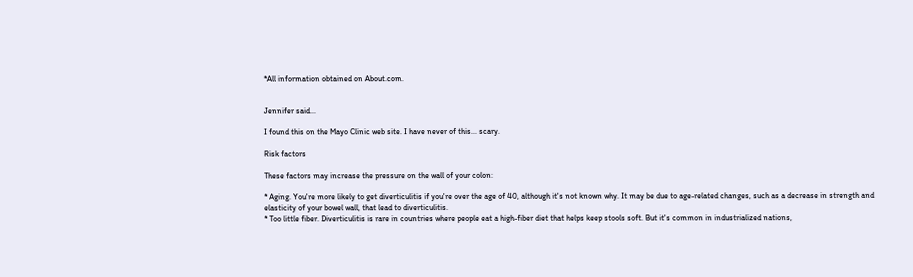*All information obtained on About.com.


Jennifer said...

I found this on the Mayo Clinic web site. I have never of this... scary.

Risk factors

These factors may increase the pressure on the wall of your colon:

* Aging. You're more likely to get diverticulitis if you're over the age of 40, although it's not known why. It may be due to age-related changes, such as a decrease in strength and elasticity of your bowel wall, that lead to diverticulitis.
* Too little fiber. Diverticulitis is rare in countries where people eat a high-fiber diet that helps keep stools soft. But it's common in industrialized nations,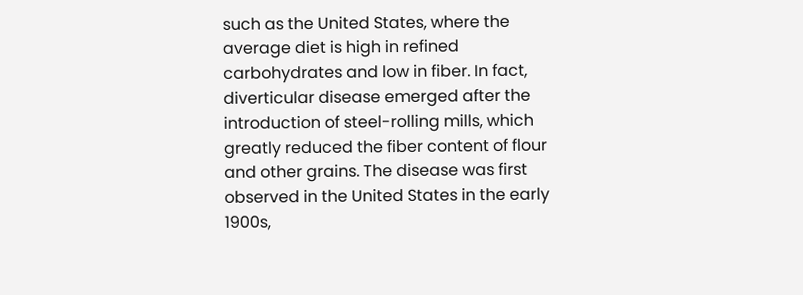such as the United States, where the average diet is high in refined carbohydrates and low in fiber. In fact, diverticular disease emerged after the introduction of steel-rolling mills, which greatly reduced the fiber content of flour and other grains. The disease was first observed in the United States in the early 1900s,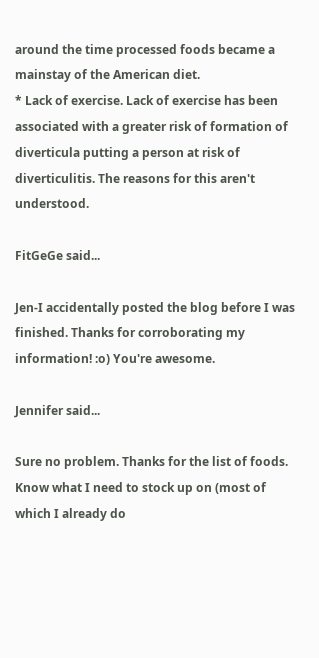around the time processed foods became a mainstay of the American diet.
* Lack of exercise. Lack of exercise has been associated with a greater risk of formation of diverticula putting a person at risk of diverticulitis. The reasons for this aren't understood.

FitGeGe said...

Jen-I accidentally posted the blog before I was finished. Thanks for corroborating my information! :o) You're awesome.

Jennifer said...

Sure no problem. Thanks for the list of foods. Know what I need to stock up on (most of which I already do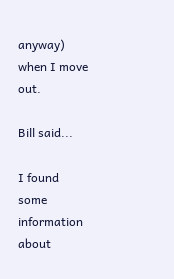anyway) when I move out.

Bill said...

I found some information about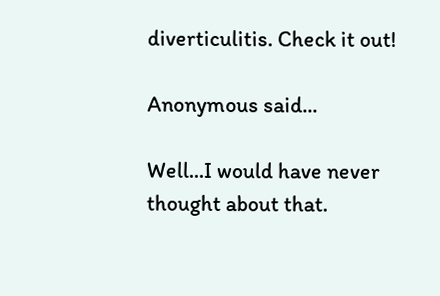diverticulitis. Check it out!

Anonymous said...

Well...I would have never thought about that.